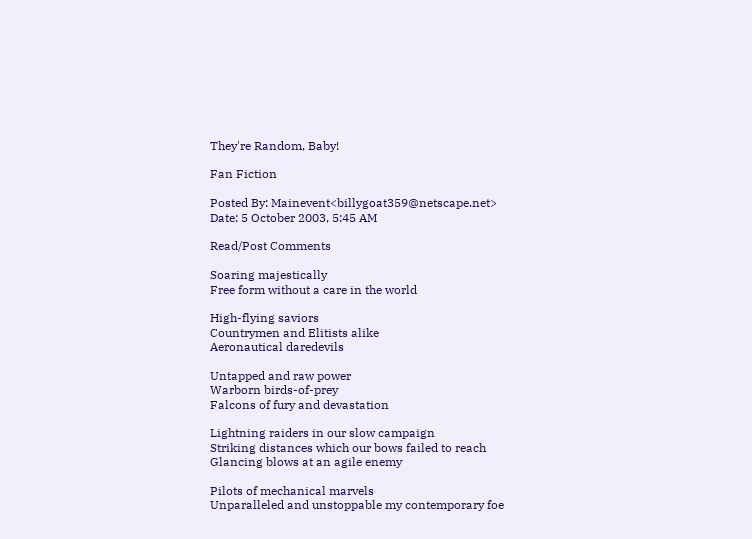They're Random, Baby!

Fan Fiction

Posted By: Mainevent<billygoat359@netscape.net>
Date: 5 October 2003, 5:45 AM

Read/Post Comments

Soaring majestically
Free form without a care in the world

High-flying saviors
Countrymen and Elitists alike
Aeronautical daredevils

Untapped and raw power
Warborn birds-of-prey
Falcons of fury and devastation

Lightning raiders in our slow campaign
Striking distances which our bows failed to reach
Glancing blows at an agile enemy

Pilots of mechanical marvels
Unparalleled and unstoppable my contemporary foe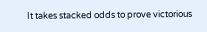It takes stacked odds to prove victorious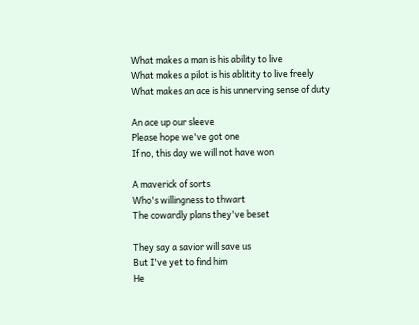What makes a man is his ability to live
What makes a pilot is his ablitity to live freely
What makes an ace is his unnerving sense of duty

An ace up our sleeve
Please hope we've got one
If no, this day we will not have won

A maverick of sorts
Who's willingness to thwart
The cowardly plans they've beset

They say a savior will save us
But I've yet to find him
He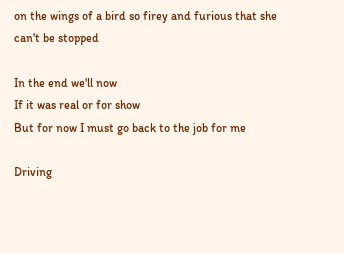on the wings of a bird so firey and furious that she can't be stopped

In the end we'll now
If it was real or for show
But for now I must go back to the job for me

Driving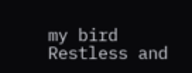my bird
Restless and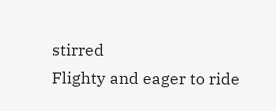stirred
Flighty and eager to ride